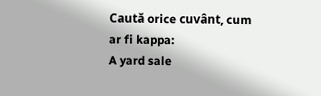Caută orice cuvânt, cum ar fi kappa:
A yard sale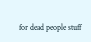for dead people stuff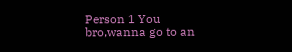Person 1 You bro,wanna go to an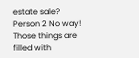estate sale?
Person 2 No way! Those things are filled with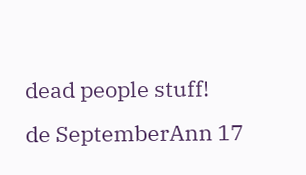dead people stuff!
de SeptemberAnn 17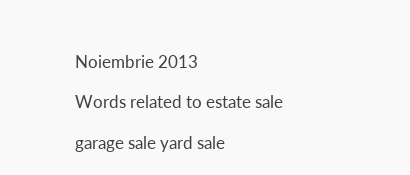Noiembrie 2013

Words related to estate sale

garage sale yard sale